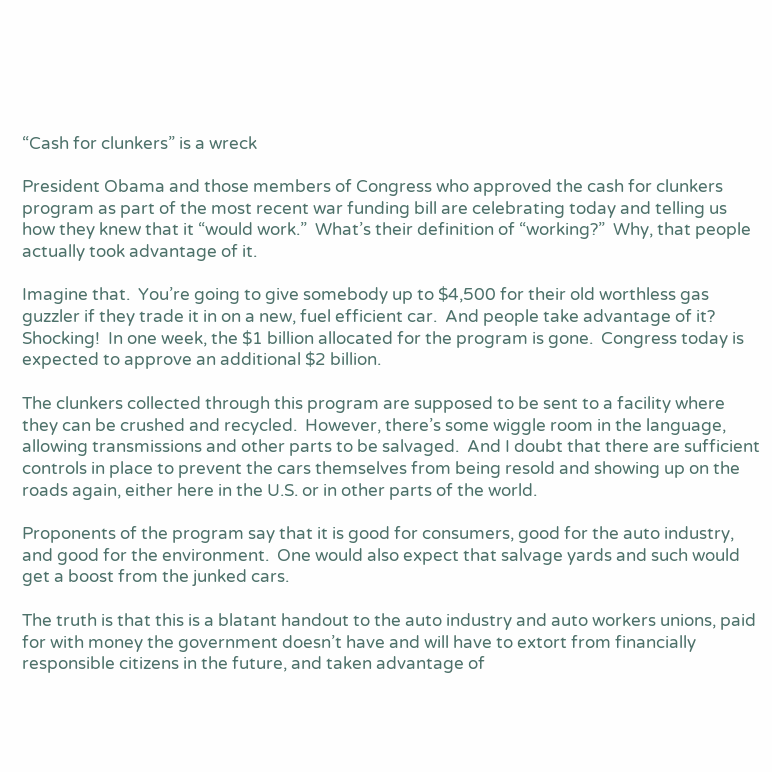“Cash for clunkers” is a wreck

President Obama and those members of Congress who approved the cash for clunkers program as part of the most recent war funding bill are celebrating today and telling us how they knew that it “would work.”  What’s their definition of “working?”  Why, that people actually took advantage of it.

Imagine that.  You’re going to give somebody up to $4,500 for their old worthless gas guzzler if they trade it in on a new, fuel efficient car.  And people take advantage of it?  Shocking!  In one week, the $1 billion allocated for the program is gone.  Congress today is expected to approve an additional $2 billion.

The clunkers collected through this program are supposed to be sent to a facility where they can be crushed and recycled.  However, there’s some wiggle room in the language, allowing transmissions and other parts to be salvaged.  And I doubt that there are sufficient controls in place to prevent the cars themselves from being resold and showing up on the roads again, either here in the U.S. or in other parts of the world.

Proponents of the program say that it is good for consumers, good for the auto industry, and good for the environment.  One would also expect that salvage yards and such would get a boost from the junked cars.

The truth is that this is a blatant handout to the auto industry and auto workers unions, paid for with money the government doesn’t have and will have to extort from financially responsible citizens in the future, and taken advantage of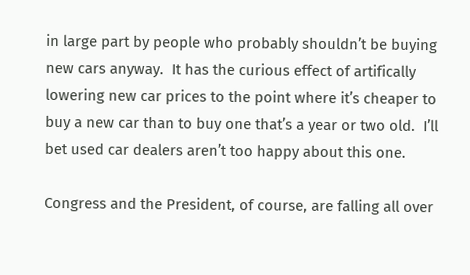in large part by people who probably shouldn’t be buying new cars anyway.  It has the curious effect of artifically lowering new car prices to the point where it’s cheaper to buy a new car than to buy one that’s a year or two old.  I’ll bet used car dealers aren’t too happy about this one.

Congress and the President, of course, are falling all over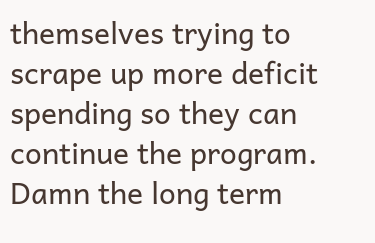themselves trying to scrape up more deficit spending so they can continue the program.  Damn the long term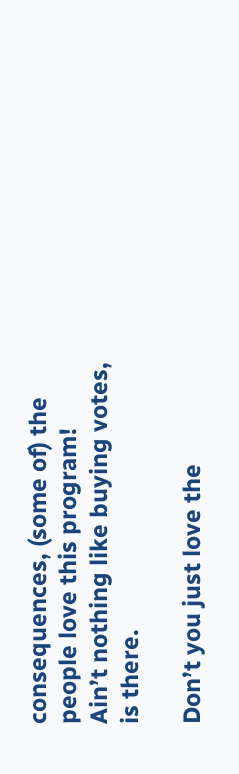consequences, (some of) the people love this program!  Ain’t nothing like buying votes, is there.

Don’t you just love the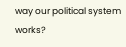way our political system works?